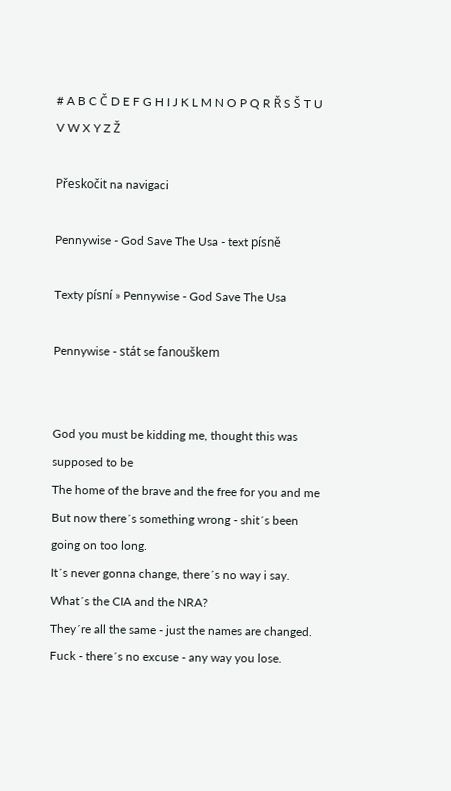# A B C Č D E F G H I J K L M N O P Q R Ř S Š T U V W X Y Z Ž

Přeskočit na navigaci

Pennywise - God Save The Usa - text písně

Texty písní » Pennywise - God Save The Usa

Pennywise - stát se fanouškem


God you must be kidding me, thought this was supposed to be
The home of the brave and the free for you and me
But now there´s something wrong - shit´s been going on too long.
It´s never gonna change, there´s no way i say.
What´s the CIA and the NRA?
They´re all the same - just the names are changed.
Fuck - there´s no excuse - any way you lose.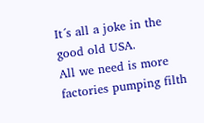It´s all a joke in the good old USA.
All we need is more factories pumping filth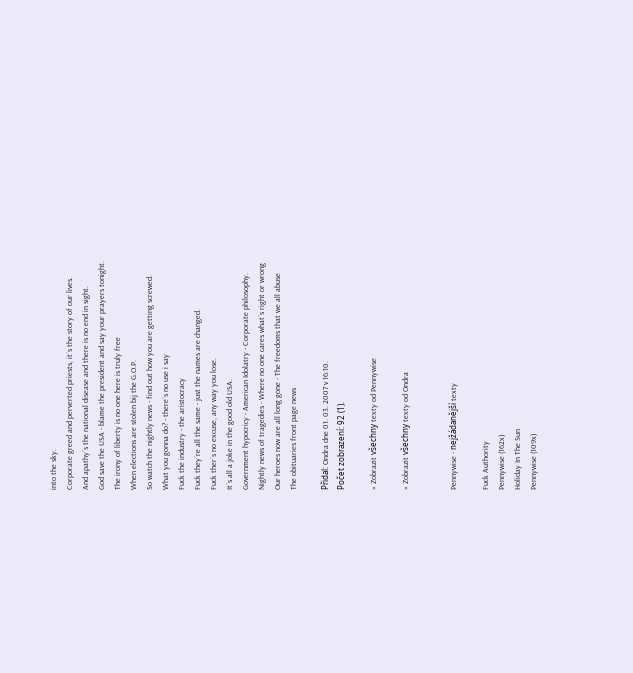into the sky.
Corporate greed and perverted priests, it´s the story of our lives.
And apathy´s the national disease and there is no end in sight.
God save the USA - blame the president and say your prayers tonight.
The irony of liberty is no one here is truly free
When elections are stolen bij the G.O.P.
So watch the nightly news - find out how you are getting screwed.
What you gonna do? - there´s no use i say
Fuck the industry - the aristocracy
Fuck they´re all the same - just the names are changed.
Fuck ther´s no excuse, any way you lose.
It´s all a joke in the good old USA.
Government hypocricy - American Idolatry - Corporate philosophy.
Nightly news of tragedies - Where no one cares what´s right or wrong
Our heroes now are all long gone - The freedoms that we all abuse
The obituaries front page news

Přidal: Ondra dne 01. 03. 2007 v 16:10.
Počet zobrazení: 92 (1).

» Zobrazit všechny texty od Pennywise

» Zobrazit všechny texty od Ondra


Pennywise - nejžádanější texty

Fuck Authority
Pennywise (162x)
Holiday In The Sun
Pennywise (109x)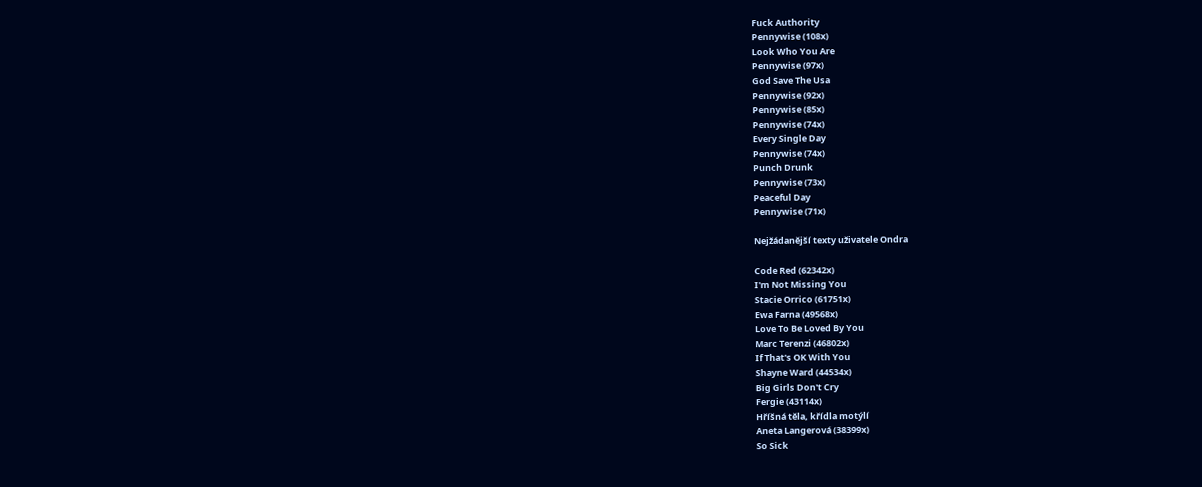Fuck Authority
Pennywise (108x)
Look Who You Are
Pennywise (97x)
God Save The Usa
Pennywise (92x)
Pennywise (85x)
Pennywise (74x)
Every Single Day
Pennywise (74x)
Punch Drunk
Pennywise (73x)
Peaceful Day
Pennywise (71x)

Nejžádanější texty uživatele Ondra

Code Red (62342x)
I'm Not Missing You
Stacie Orrico (61751x)
Ewa Farna (49568x)
Love To Be Loved By You
Marc Terenzi (46802x)
If That's OK With You
Shayne Ward (44534x)
Big Girls Don't Cry
Fergie (43114x)
Hříšná těla, křídla motýlí
Aneta Langerová (38399x)
So Sick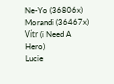Ne-Yo (36806x)
Morandi (36467x)
Vítr (i Need A Hero)
Lucie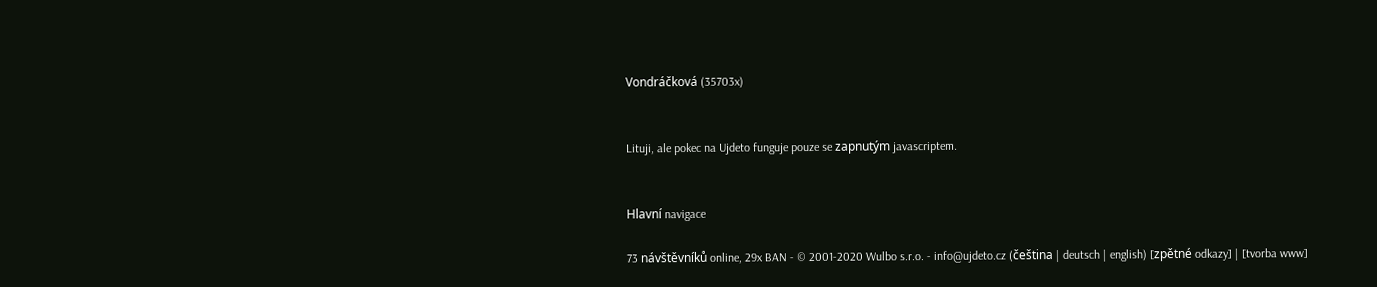Vondráčková (35703x)


Lituji, ale pokec na Ujdeto funguje pouze se zapnutým javascriptem.


Hlavní navigace

73 návštěvníků online, 29x BAN - © 2001-2020 Wulbo s.r.o. - info@ujdeto.cz (čeština | deutsch | english) [zpětné odkazy] | [tvorba www]